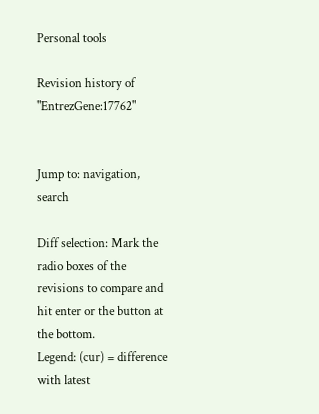Personal tools

Revision history of "EntrezGene:17762"


Jump to: navigation, search

Diff selection: Mark the radio boxes of the revisions to compare and hit enter or the button at the bottom.
Legend: (cur) = difference with latest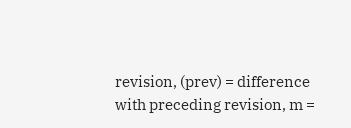revision, (prev) = difference with preceding revision, m =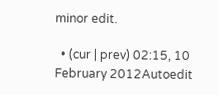minor edit.

  • (cur | prev) 02:15, 10 February 2012Autoedit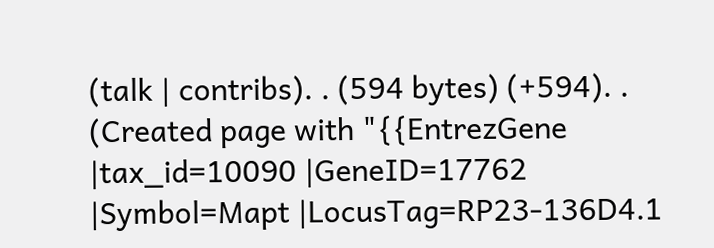(talk | contribs). . (594 bytes) (+594). . (Created page with "{{EntrezGene |tax_id=10090 |GeneID=17762 |Symbol=Mapt |LocusTag=RP23-136D4.1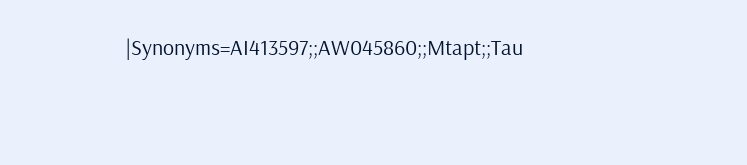|Synonyms=AI413597;;AW045860;;Mtapt;;Tau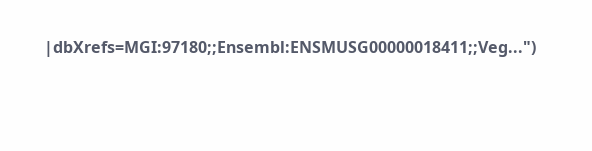|dbXrefs=MGI:97180;;Ensembl:ENSMUSG00000018411;;Veg...")